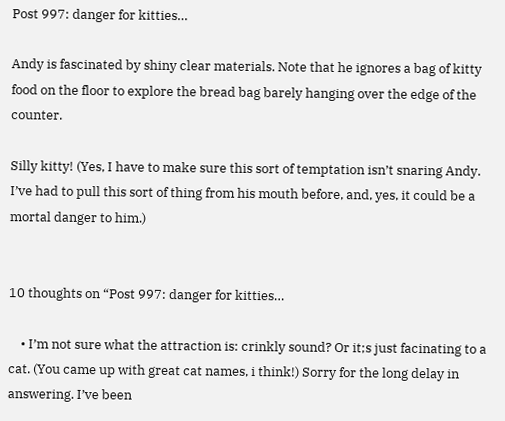Post 997: danger for kitties…

Andy is fascinated by shiny clear materials. Note that he ignores a bag of kitty food on the floor to explore the bread bag barely hanging over the edge of the counter.

Silly kitty! (Yes, I have to make sure this sort of temptation isn’t snaring Andy. I’ve had to pull this sort of thing from his mouth before, and, yes, it could be a mortal danger to him.)


10 thoughts on “Post 997: danger for kitties…

    • I’m not sure what the attraction is: crinkly sound? Or it;s just facinating to a cat. (You came up with great cat names, i think!) Sorry for the long delay in answering. I’ve been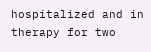hospitalized and in therapy for two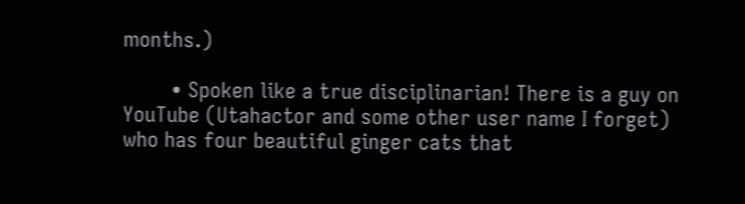months.)

        • Spoken like a true disciplinarian! There is a guy on YouTube (Utahactor and some other user name I forget) who has four beautiful ginger cats that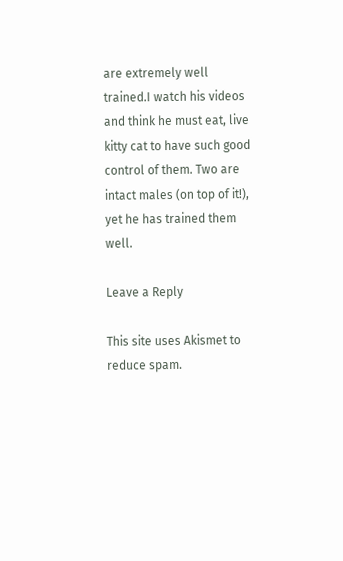are extremely well trained.I watch his videos and think he must eat, live kitty cat to have such good control of them. Two are intact males (on top of it!), yet he has trained them well.

Leave a Reply

This site uses Akismet to reduce spam.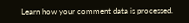Learn how your comment data is processed.